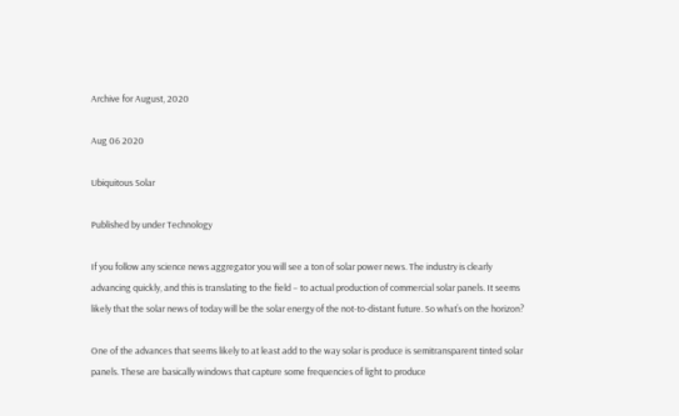Archive for August, 2020

Aug 06 2020

Ubiquitous Solar

Published by under Technology

If you follow any science news aggregator you will see a ton of solar power news. The industry is clearly advancing quickly, and this is translating to the field – to actual production of commercial solar panels. It seems likely that the solar news of today will be the solar energy of the not-to-distant future. So what’s on the horizon?

One of the advances that seems likely to at least add to the way solar is produce is semitransparent tinted solar panels. These are basically windows that capture some frequencies of light to produce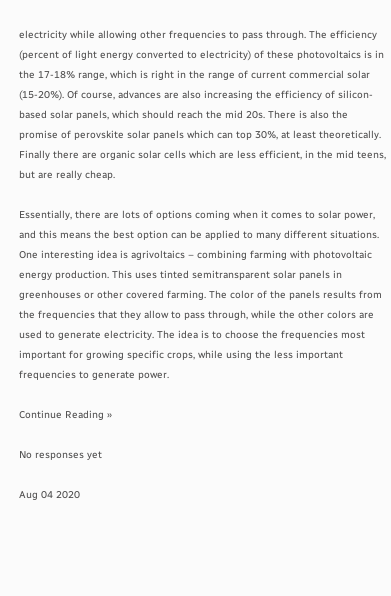electricity while allowing other frequencies to pass through. The efficiency (percent of light energy converted to electricity) of these photovoltaics is in the 17-18% range, which is right in the range of current commercial solar (15-20%). Of course, advances are also increasing the efficiency of silicon-based solar panels, which should reach the mid 20s. There is also the promise of perovskite solar panels which can top 30%, at least theoretically. Finally there are organic solar cells which are less efficient, in the mid teens, but are really cheap.

Essentially, there are lots of options coming when it comes to solar power, and this means the best option can be applied to many different situations. One interesting idea is agrivoltaics – combining farming with photovoltaic energy production. This uses tinted semitransparent solar panels in greenhouses or other covered farming. The color of the panels results from the frequencies that they allow to pass through, while the other colors are used to generate electricity. The idea is to choose the frequencies most important for growing specific crops, while using the less important frequencies to generate power.

Continue Reading »

No responses yet

Aug 04 2020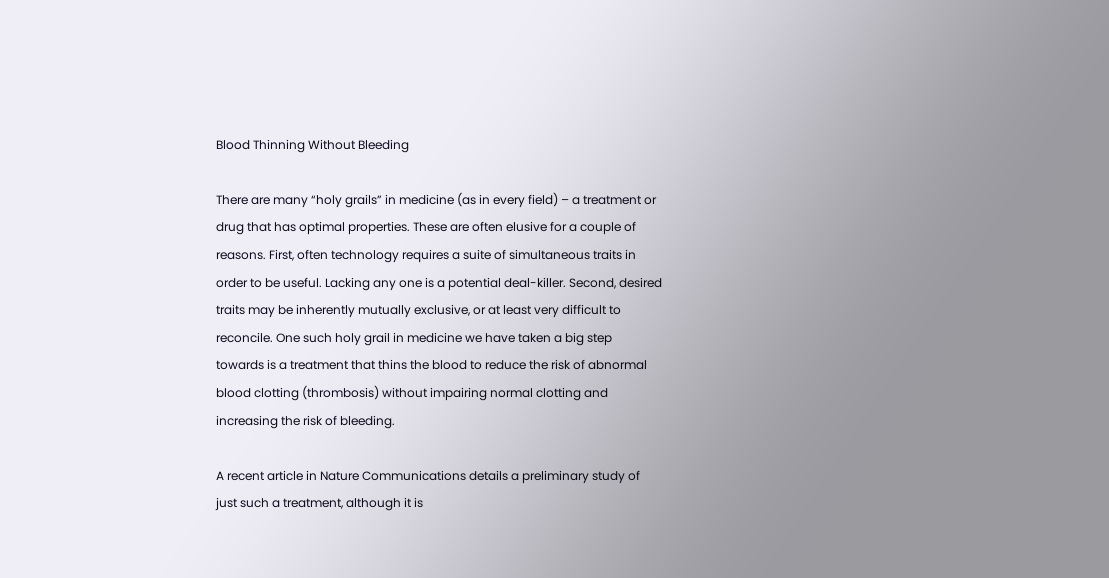Blood Thinning Without Bleeding

There are many “holy grails” in medicine (as in every field) – a treatment or drug that has optimal properties. These are often elusive for a couple of reasons. First, often technology requires a suite of simultaneous traits in order to be useful. Lacking any one is a potential deal-killer. Second, desired traits may be inherently mutually exclusive, or at least very difficult to reconcile. One such holy grail in medicine we have taken a big step towards is a treatment that thins the blood to reduce the risk of abnormal blood clotting (thrombosis) without impairing normal clotting and increasing the risk of bleeding.

A recent article in Nature Communications details a preliminary study of just such a treatment, although it is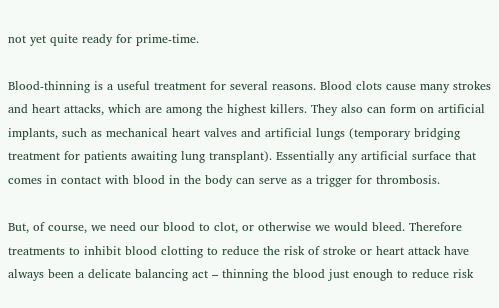not yet quite ready for prime-time.

Blood-thinning is a useful treatment for several reasons. Blood clots cause many strokes and heart attacks, which are among the highest killers. They also can form on artificial implants, such as mechanical heart valves and artificial lungs (temporary bridging treatment for patients awaiting lung transplant). Essentially any artificial surface that comes in contact with blood in the body can serve as a trigger for thrombosis.

But, of course, we need our blood to clot, or otherwise we would bleed. Therefore treatments to inhibit blood clotting to reduce the risk of stroke or heart attack have always been a delicate balancing act – thinning the blood just enough to reduce risk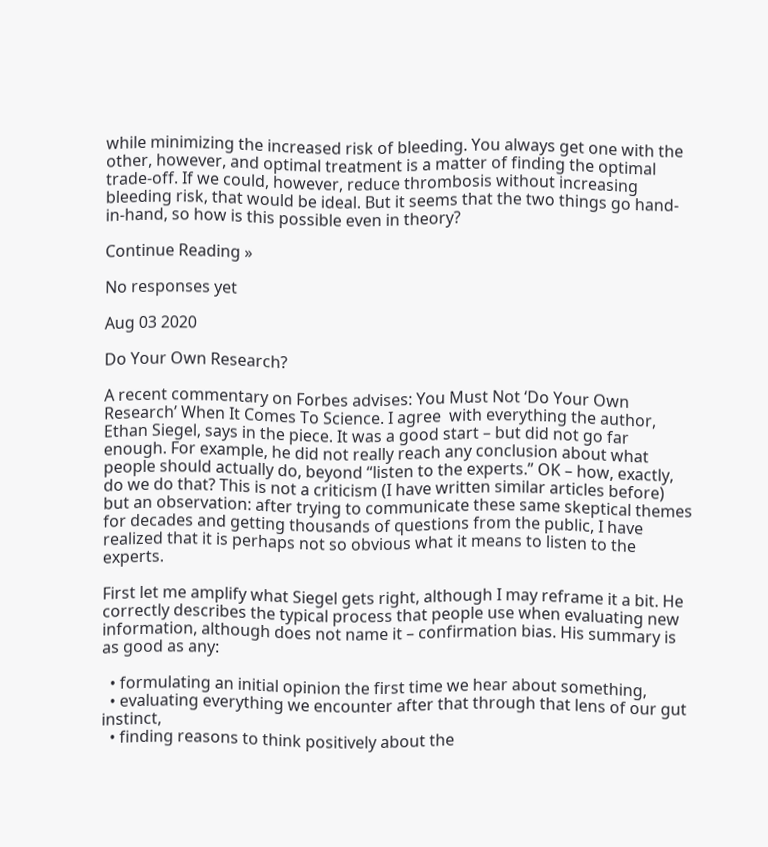while minimizing the increased risk of bleeding. You always get one with the other, however, and optimal treatment is a matter of finding the optimal trade-off. If we could, however, reduce thrombosis without increasing bleeding risk, that would be ideal. But it seems that the two things go hand-in-hand, so how is this possible even in theory?

Continue Reading »

No responses yet

Aug 03 2020

Do Your Own Research?

A recent commentary on Forbes advises: You Must Not ‘Do Your Own Research’ When It Comes To Science. I agree  with everything the author, Ethan Siegel, says in the piece. It was a good start – but did not go far enough. For example, he did not really reach any conclusion about what people should actually do, beyond “listen to the experts.” OK – how, exactly, do we do that? This is not a criticism (I have written similar articles before) but an observation: after trying to communicate these same skeptical themes for decades and getting thousands of questions from the public, I have realized that it is perhaps not so obvious what it means to listen to the experts.

First let me amplify what Siegel gets right, although I may reframe it a bit. He correctly describes the typical process that people use when evaluating new information, although does not name it – confirmation bias. His summary is as good as any:

  • formulating an initial opinion the first time we hear about something,
  • evaluating everything we encounter after that through that lens of our gut instinct,
  • finding reasons to think positively about the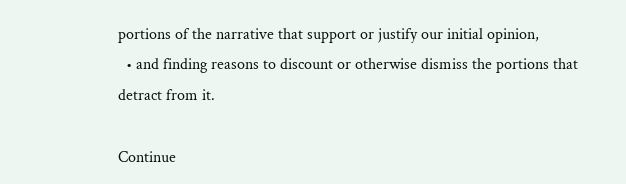portions of the narrative that support or justify our initial opinion,
  • and finding reasons to discount or otherwise dismiss the portions that detract from it.

Continue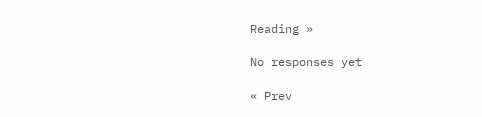Reading »

No responses yet

« Prev